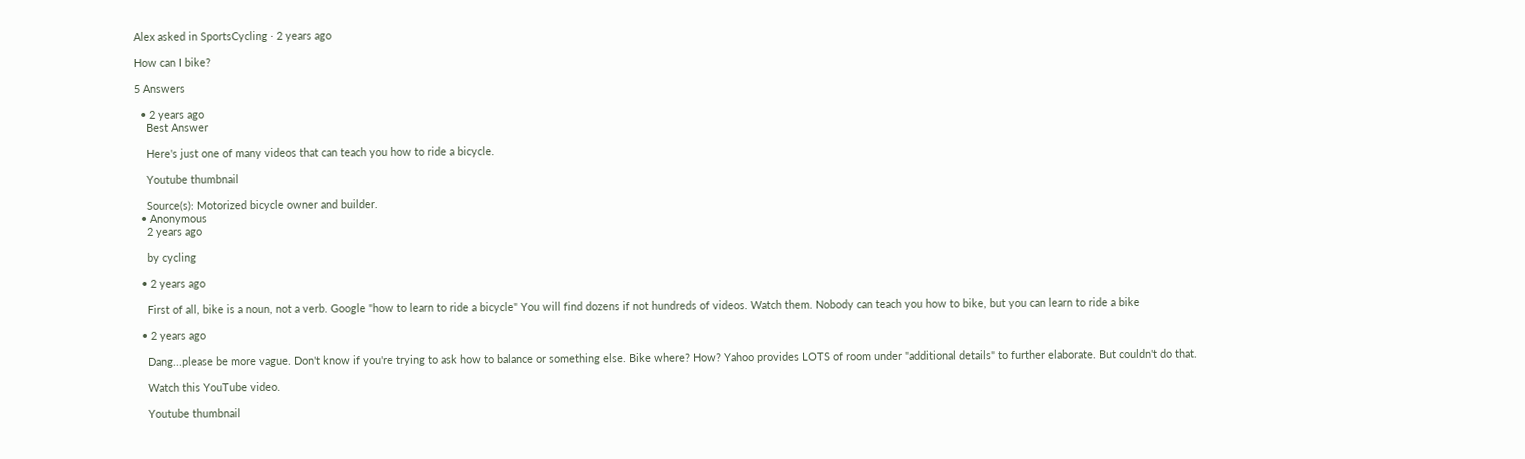Alex asked in SportsCycling · 2 years ago

How can I bike?

5 Answers

  • 2 years ago
    Best Answer

    Here's just one of many videos that can teach you how to ride a bicycle.

    Youtube thumbnail

    Source(s): Motorized bicycle owner and builder.
  • Anonymous
    2 years ago

    by cycling

  • 2 years ago

    First of all, bike is a noun, not a verb. Google "how to learn to ride a bicycle" You will find dozens if not hundreds of videos. Watch them. Nobody can teach you how to bike, but you can learn to ride a bike

  • 2 years ago

    Dang...please be more vague. Don't know if you're trying to ask how to balance or something else. Bike where? How? Yahoo provides LOTS of room under "additional details" to further elaborate. But couldn't do that.

    Watch this YouTube video.

    Youtube thumbnail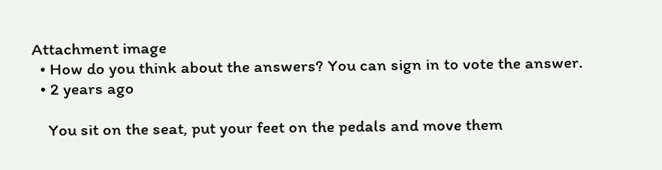Attachment image
  • How do you think about the answers? You can sign in to vote the answer.
  • 2 years ago

    You sit on the seat, put your feet on the pedals and move them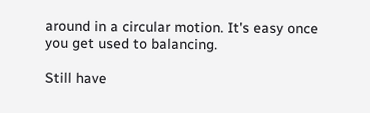around in a circular motion. It's easy once you get used to balancing.

Still have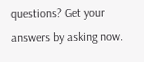questions? Get your answers by asking now.